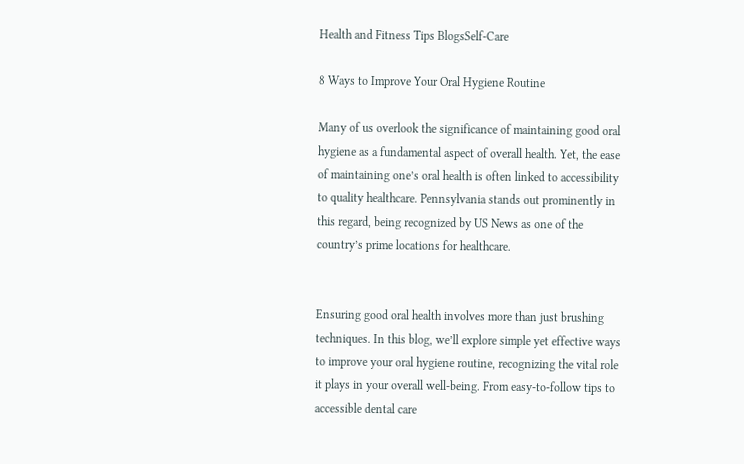Health and Fitness Tips BlogsSelf-Care

8 Ways to Improve Your Oral Hygiene Routine

Many of us overlook the significance of maintaining good oral hygiene as a fundamental aspect of overall health. Yet, the ease of maintaining one’s oral health is often linked to accessibility to quality healthcare. Pennsylvania stands out prominently in this regard, being recognized by US News as one of the country’s prime locations for healthcare.


Ensuring good oral health involves more than just brushing techniques. In this blog, we’ll explore simple yet effective ways to improve your oral hygiene routine, recognizing the vital role it plays in your overall well-being. From easy-to-follow tips to accessible dental care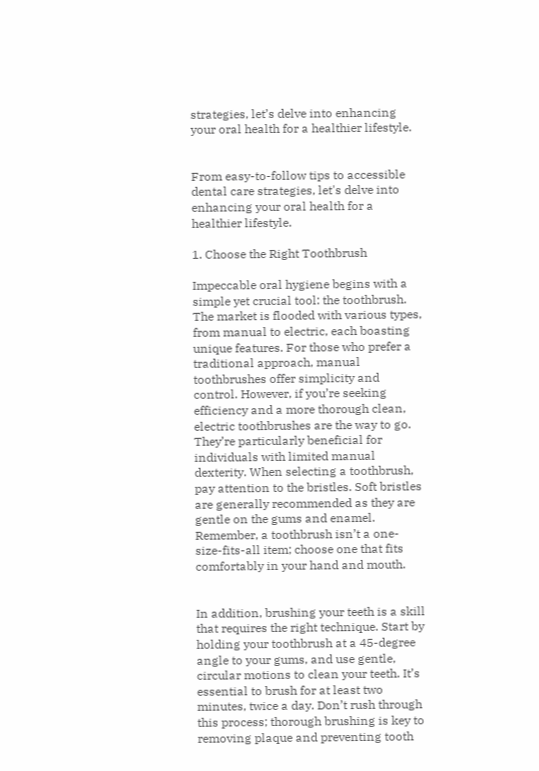strategies, let’s delve into enhancing your oral health for a healthier lifestyle.


From easy-to-follow tips to accessible dental care strategies, let's delve into enhancing your oral health for a healthier lifestyle.

1. Choose the Right Toothbrush

Impeccable oral hygiene begins with a simple yet crucial tool: the toothbrush. The market is flooded with various types, from manual to electric, each boasting unique features. For those who prefer a traditional approach, manual toothbrushes offer simplicity and control. However, if you’re seeking efficiency and a more thorough clean, electric toothbrushes are the way to go. They’re particularly beneficial for individuals with limited manual dexterity. When selecting a toothbrush, pay attention to the bristles. Soft bristles are generally recommended as they are gentle on the gums and enamel. Remember, a toothbrush isn’t a one-size-fits-all item; choose one that fits comfortably in your hand and mouth.


In addition, brushing your teeth is a skill that requires the right technique. Start by holding your toothbrush at a 45-degree angle to your gums, and use gentle, circular motions to clean your teeth. It’s essential to brush for at least two minutes, twice a day. Don’t rush through this process; thorough brushing is key to removing plaque and preventing tooth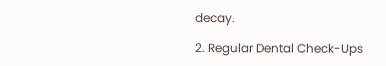decay.

2. Regular Dental Check-Ups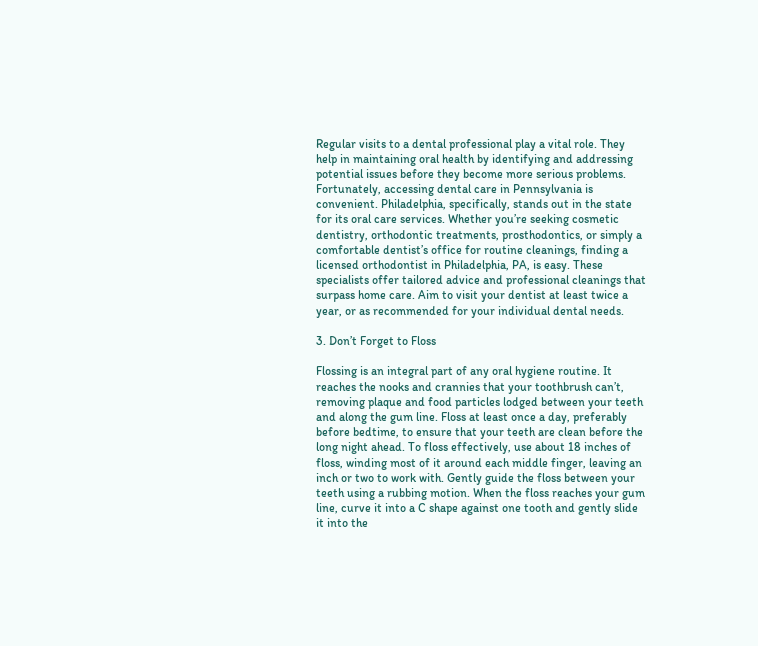Regular visits to a dental professional play a vital role. They help in maintaining oral health by identifying and addressing potential issues before they become more serious problems. Fortunately, accessing dental care in Pennsylvania is convenient. Philadelphia, specifically, stands out in the state for its oral care services. Whether you’re seeking cosmetic dentistry, orthodontic treatments, prosthodontics, or simply a comfortable dentist’s office for routine cleanings, finding a licensed orthodontist in Philadelphia, PA, is easy. These specialists offer tailored advice and professional cleanings that surpass home care. Aim to visit your dentist at least twice a year, or as recommended for your individual dental needs.

3. Don’t Forget to Floss

Flossing is an integral part of any oral hygiene routine. It reaches the nooks and crannies that your toothbrush can’t, removing plaque and food particles lodged between your teeth and along the gum line. Floss at least once a day, preferably before bedtime, to ensure that your teeth are clean before the long night ahead. To floss effectively, use about 18 inches of floss, winding most of it around each middle finger, leaving an inch or two to work with. Gently guide the floss between your teeth using a rubbing motion. When the floss reaches your gum line, curve it into a C shape against one tooth and gently slide it into the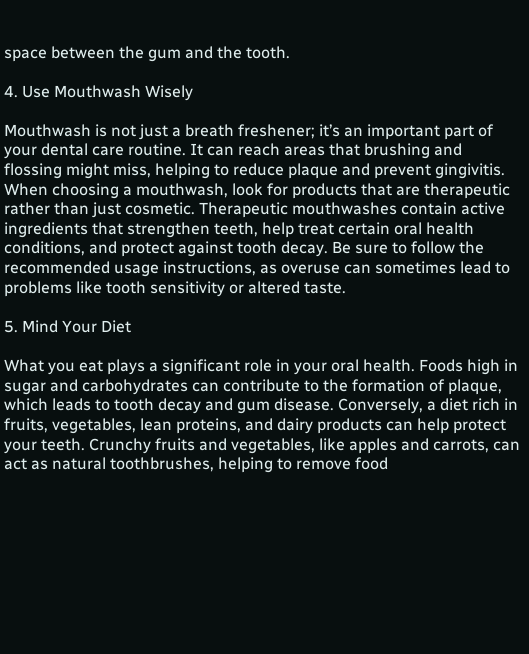space between the gum and the tooth.

4. Use Mouthwash Wisely

Mouthwash is not just a breath freshener; it’s an important part of your dental care routine. It can reach areas that brushing and flossing might miss, helping to reduce plaque and prevent gingivitis. When choosing a mouthwash, look for products that are therapeutic rather than just cosmetic. Therapeutic mouthwashes contain active ingredients that strengthen teeth, help treat certain oral health conditions, and protect against tooth decay. Be sure to follow the recommended usage instructions, as overuse can sometimes lead to problems like tooth sensitivity or altered taste.

5. Mind Your Diet

What you eat plays a significant role in your oral health. Foods high in sugar and carbohydrates can contribute to the formation of plaque, which leads to tooth decay and gum disease. Conversely, a diet rich in fruits, vegetables, lean proteins, and dairy products can help protect your teeth. Crunchy fruits and vegetables, like apples and carrots, can act as natural toothbrushes, helping to remove food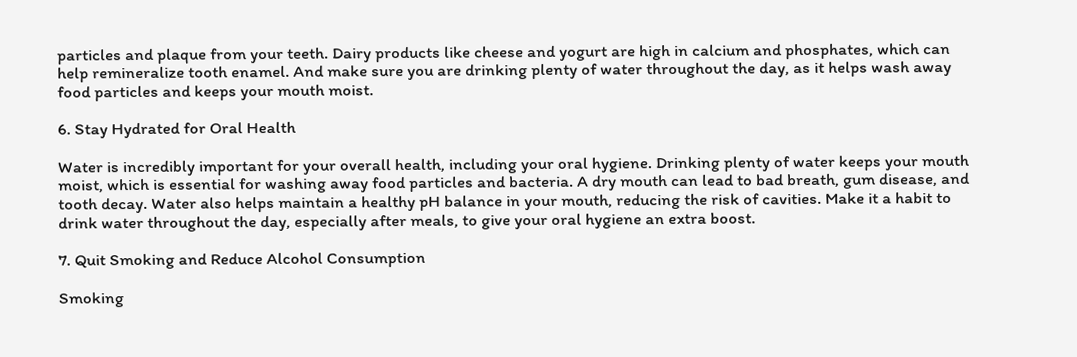particles and plaque from your teeth. Dairy products like cheese and yogurt are high in calcium and phosphates, which can help remineralize tooth enamel. And make sure you are drinking plenty of water throughout the day, as it helps wash away food particles and keeps your mouth moist.

6. Stay Hydrated for Oral Health

Water is incredibly important for your overall health, including your oral hygiene. Drinking plenty of water keeps your mouth moist, which is essential for washing away food particles and bacteria. A dry mouth can lead to bad breath, gum disease, and tooth decay. Water also helps maintain a healthy pH balance in your mouth, reducing the risk of cavities. Make it a habit to drink water throughout the day, especially after meals, to give your oral hygiene an extra boost.

7. Quit Smoking and Reduce Alcohol Consumption

Smoking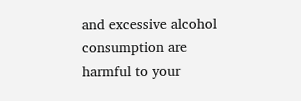and excessive alcohol consumption are harmful to your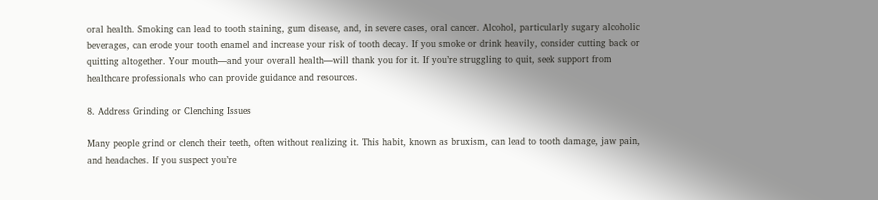oral health. Smoking can lead to tooth staining, gum disease, and, in severe cases, oral cancer. Alcohol, particularly sugary alcoholic beverages, can erode your tooth enamel and increase your risk of tooth decay. If you smoke or drink heavily, consider cutting back or quitting altogether. Your mouth—and your overall health—will thank you for it. If you’re struggling to quit, seek support from healthcare professionals who can provide guidance and resources.

8. Address Grinding or Clenching Issues

Many people grind or clench their teeth, often without realizing it. This habit, known as bruxism, can lead to tooth damage, jaw pain, and headaches. If you suspect you’re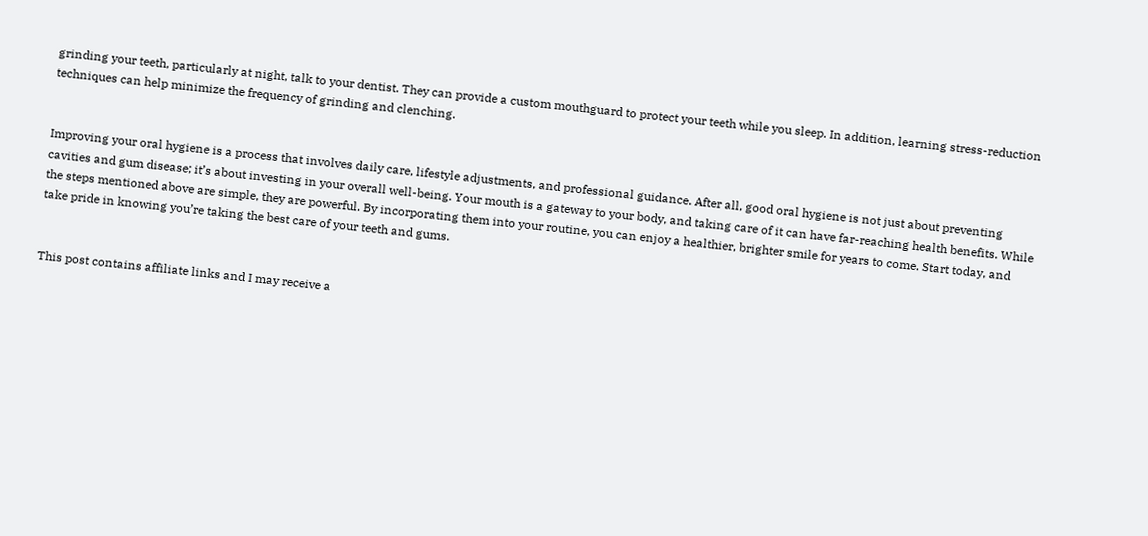grinding your teeth, particularly at night, talk to your dentist. They can provide a custom mouthguard to protect your teeth while you sleep. In addition, learning stress-reduction techniques can help minimize the frequency of grinding and clenching.


Improving your oral hygiene is a process that involves daily care, lifestyle adjustments, and professional guidance. After all, good oral hygiene is not just about preventing cavities and gum disease; it’s about investing in your overall well-being. Your mouth is a gateway to your body, and taking care of it can have far-reaching health benefits. While the steps mentioned above are simple, they are powerful. By incorporating them into your routine, you can enjoy a healthier, brighter smile for years to come. Start today, and take pride in knowing you’re taking the best care of your teeth and gums.


This post contains affiliate links and I may receive a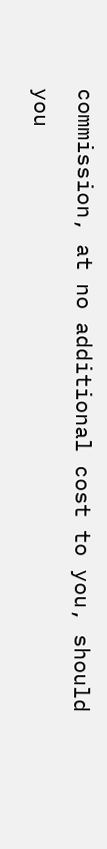commission, at no additional cost to you, should you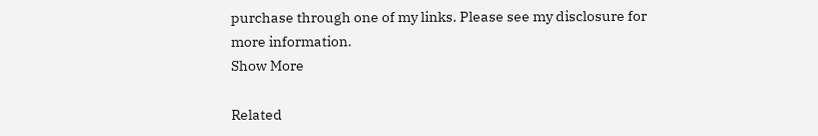purchase through one of my links. Please see my disclosure for more information.
Show More

Related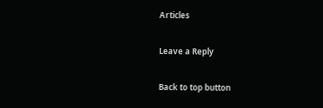Articles

Leave a Reply

Back to top button